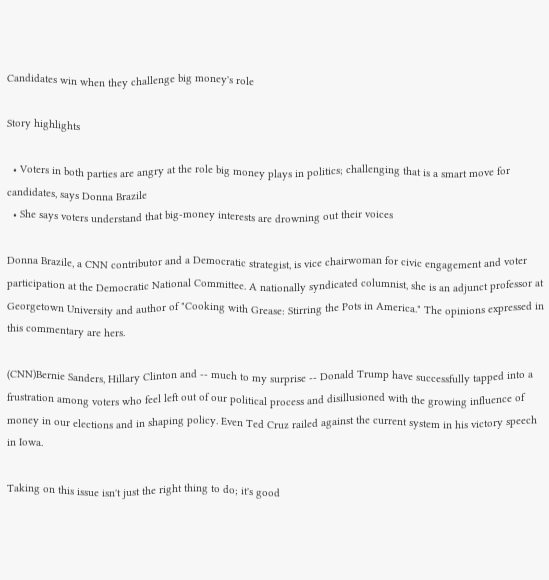Candidates win when they challenge big money's role

Story highlights

  • Voters in both parties are angry at the role big money plays in politics; challenging that is a smart move for candidates, says Donna Brazile
  • She says voters understand that big-money interests are drowning out their voices

Donna Brazile, a CNN contributor and a Democratic strategist, is vice chairwoman for civic engagement and voter participation at the Democratic National Committee. A nationally syndicated columnist, she is an adjunct professor at Georgetown University and author of "Cooking with Grease: Stirring the Pots in America." The opinions expressed in this commentary are hers.

(CNN)Bernie Sanders, Hillary Clinton and -- much to my surprise -- Donald Trump have successfully tapped into a frustration among voters who feel left out of our political process and disillusioned with the growing influence of money in our elections and in shaping policy. Even Ted Cruz railed against the current system in his victory speech in Iowa.

Taking on this issue isn't just the right thing to do; it's good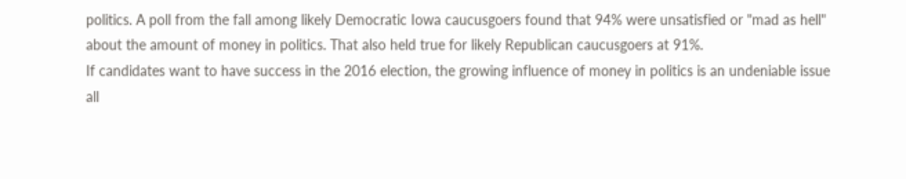politics. A poll from the fall among likely Democratic Iowa caucusgoers found that 94% were unsatisfied or "mad as hell" about the amount of money in politics. That also held true for likely Republican caucusgoers at 91%.
If candidates want to have success in the 2016 election, the growing influence of money in politics is an undeniable issue all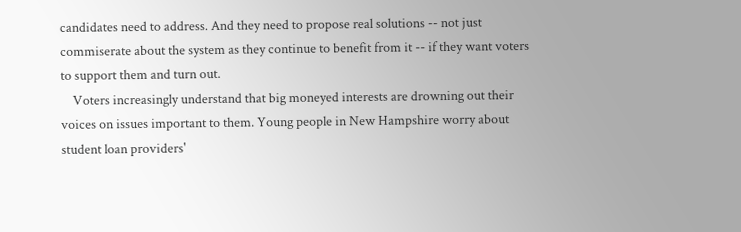candidates need to address. And they need to propose real solutions -- not just commiserate about the system as they continue to benefit from it -- if they want voters to support them and turn out.
    Voters increasingly understand that big moneyed interests are drowning out their voices on issues important to them. Young people in New Hampshire worry about student loan providers'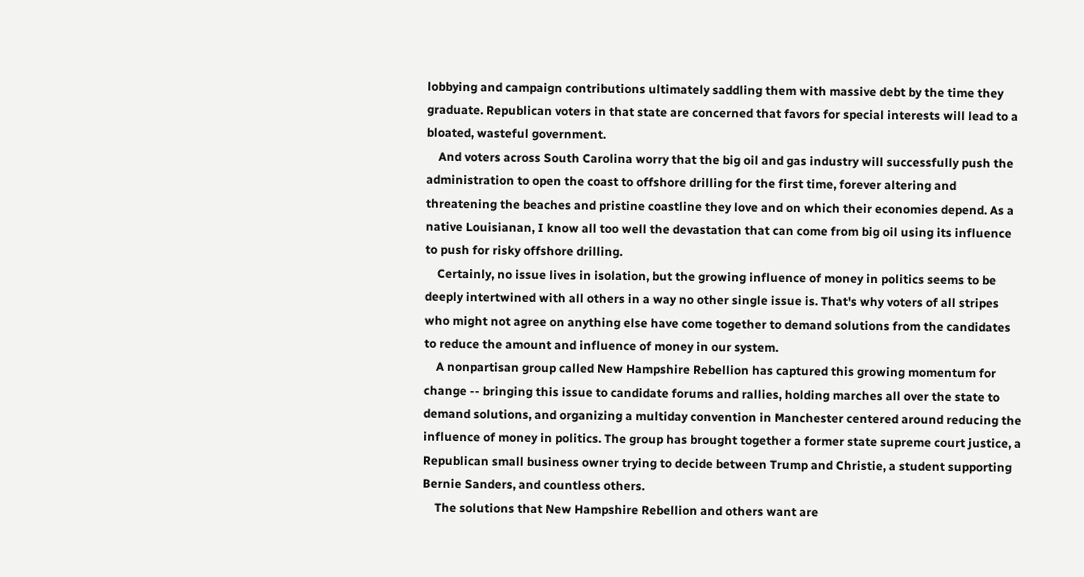lobbying and campaign contributions ultimately saddling them with massive debt by the time they graduate. Republican voters in that state are concerned that favors for special interests will lead to a bloated, wasteful government.
    And voters across South Carolina worry that the big oil and gas industry will successfully push the administration to open the coast to offshore drilling for the first time, forever altering and threatening the beaches and pristine coastline they love and on which their economies depend. As a native Louisianan, I know all too well the devastation that can come from big oil using its influence to push for risky offshore drilling.
    Certainly, no issue lives in isolation, but the growing influence of money in politics seems to be deeply intertwined with all others in a way no other single issue is. That's why voters of all stripes who might not agree on anything else have come together to demand solutions from the candidates to reduce the amount and influence of money in our system.
    A nonpartisan group called New Hampshire Rebellion has captured this growing momentum for change -- bringing this issue to candidate forums and rallies, holding marches all over the state to demand solutions, and organizing a multiday convention in Manchester centered around reducing the influence of money in politics. The group has brought together a former state supreme court justice, a Republican small business owner trying to decide between Trump and Christie, a student supporting Bernie Sanders, and countless others.
    The solutions that New Hampshire Rebellion and others want are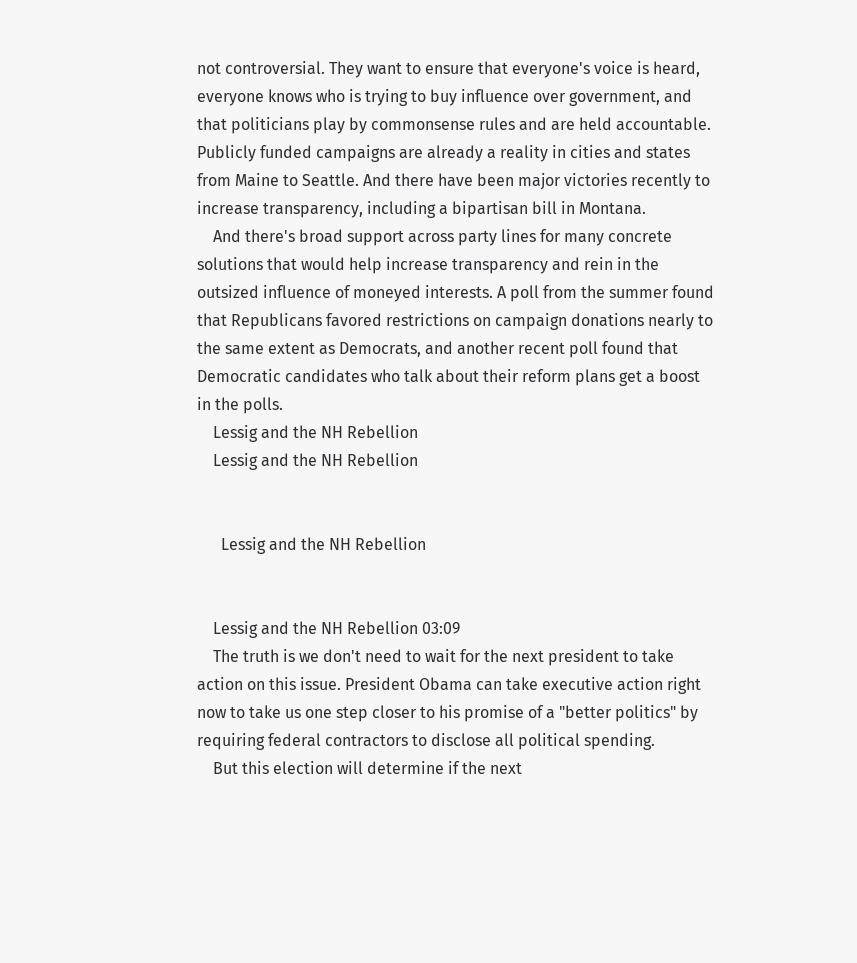not controversial. They want to ensure that everyone's voice is heard, everyone knows who is trying to buy influence over government, and that politicians play by commonsense rules and are held accountable. Publicly funded campaigns are already a reality in cities and states from Maine to Seattle. And there have been major victories recently to increase transparency, including a bipartisan bill in Montana.
    And there's broad support across party lines for many concrete solutions that would help increase transparency and rein in the outsized influence of moneyed interests. A poll from the summer found that Republicans favored restrictions on campaign donations nearly to the same extent as Democrats, and another recent poll found that Democratic candidates who talk about their reform plans get a boost in the polls.
    Lessig and the NH Rebellion
    Lessig and the NH Rebellion


      Lessig and the NH Rebellion


    Lessig and the NH Rebellion 03:09
    The truth is we don't need to wait for the next president to take action on this issue. President Obama can take executive action right now to take us one step closer to his promise of a "better politics" by requiring federal contractors to disclose all political spending.
    But this election will determine if the next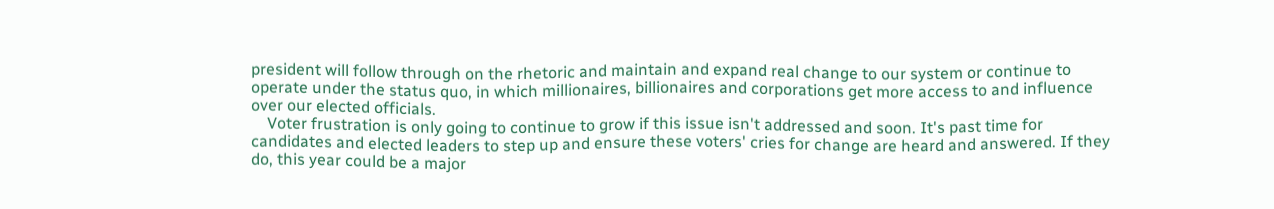president will follow through on the rhetoric and maintain and expand real change to our system or continue to operate under the status quo, in which millionaires, billionaires and corporations get more access to and influence over our elected officials.
    Voter frustration is only going to continue to grow if this issue isn't addressed and soon. It's past time for candidates and elected leaders to step up and ensure these voters' cries for change are heard and answered. If they do, this year could be a major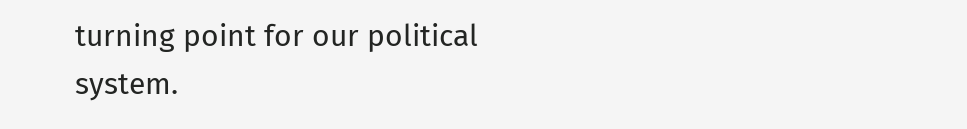turning point for our political system.